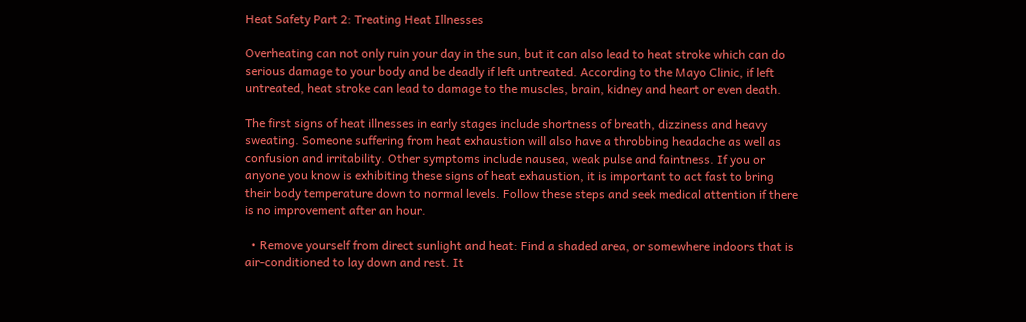Heat Safety Part 2: Treating Heat Illnesses

Overheating can not only ruin your day in the sun, but it can also lead to heat stroke which can do serious damage to your body and be deadly if left untreated. According to the Mayo Clinic, if left untreated, heat stroke can lead to damage to the muscles, brain, kidney and heart or even death.

The first signs of heat illnesses in early stages include shortness of breath, dizziness and heavy sweating. Someone suffering from heat exhaustion will also have a throbbing headache as well as confusion and irritability. Other symptoms include nausea, weak pulse and faintness. If you or anyone you know is exhibiting these signs of heat exhaustion, it is important to act fast to bring their body temperature down to normal levels. Follow these steps and seek medical attention if there is no improvement after an hour.

  • Remove yourself from direct sunlight and heat: Find a shaded area, or somewhere indoors that is air-conditioned to lay down and rest. It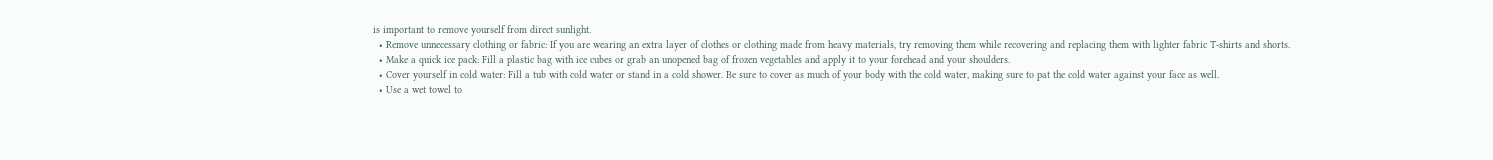is important to remove yourself from direct sunlight.
  • Remove unnecessary clothing or fabric: If you are wearing an extra layer of clothes or clothing made from heavy materials, try removing them while recovering and replacing them with lighter fabric T-shirts and shorts.
  • Make a quick ice pack: Fill a plastic bag with ice cubes or grab an unopened bag of frozen vegetables and apply it to your forehead and your shoulders.
  • Cover yourself in cold water: Fill a tub with cold water or stand in a cold shower. Be sure to cover as much of your body with the cold water, making sure to pat the cold water against your face as well.
  • Use a wet towel to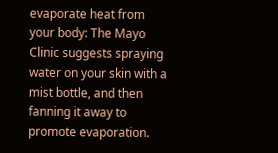evaporate heat from your body: The Mayo Clinic suggests spraying water on your skin with a mist bottle, and then fanning it away to promote evaporation.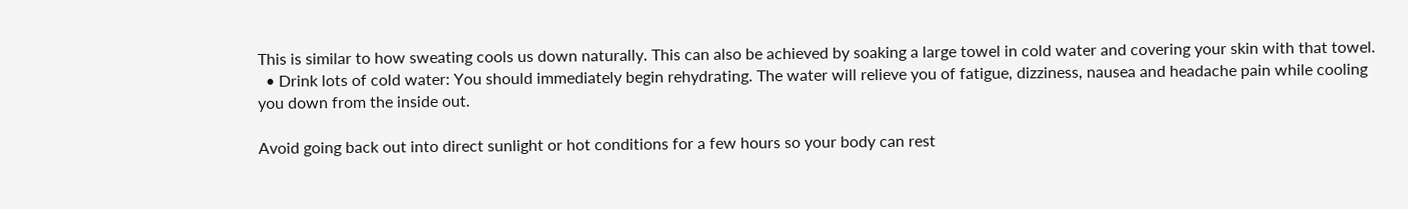This is similar to how sweating cools us down naturally. This can also be achieved by soaking a large towel in cold water and covering your skin with that towel.
  • Drink lots of cold water: You should immediately begin rehydrating. The water will relieve you of fatigue, dizziness, nausea and headache pain while cooling you down from the inside out.

Avoid going back out into direct sunlight or hot conditions for a few hours so your body can rest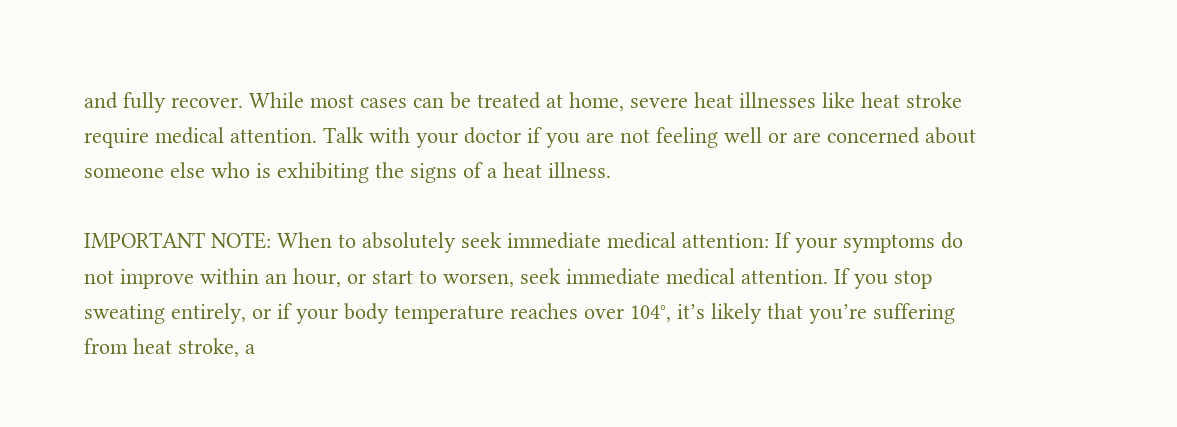and fully recover. While most cases can be treated at home, severe heat illnesses like heat stroke require medical attention. Talk with your doctor if you are not feeling well or are concerned about someone else who is exhibiting the signs of a heat illness.

IMPORTANT NOTE: When to absolutely seek immediate medical attention: If your symptoms do not improve within an hour, or start to worsen, seek immediate medical attention. If you stop sweating entirely, or if your body temperature reaches over 104°, it’s likely that you’re suffering from heat stroke, a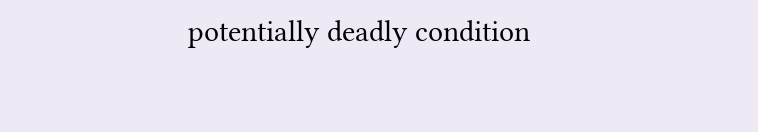potentially deadly condition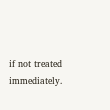if not treated immediately.